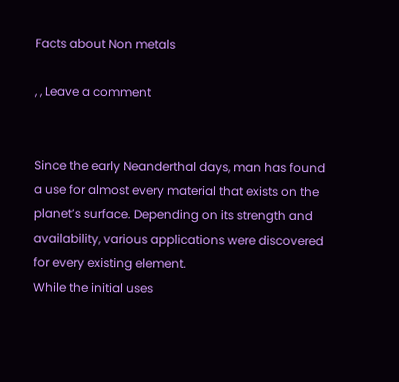Facts about Non metals

, , Leave a comment


Since the early Neanderthal days, man has found a use for almost every material that exists on the planet’s surface. Depending on its strength and availability, various applications were discovered for every existing element.
While the initial uses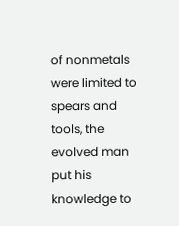of nonmetals were limited to spears and tools, the evolved man put his knowledge to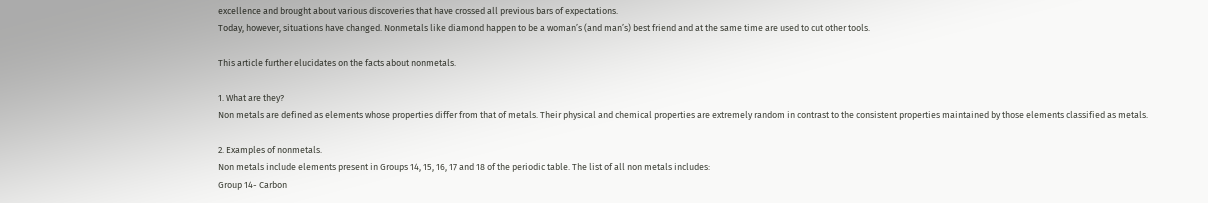excellence and brought about various discoveries that have crossed all previous bars of expectations.
Today, however, situations have changed. Nonmetals like diamond happen to be a woman’s (and man’s) best friend and at the same time are used to cut other tools.

This article further elucidates on the facts about nonmetals.

1. What are they?
Non metals are defined as elements whose properties differ from that of metals. Their physical and chemical properties are extremely random in contrast to the consistent properties maintained by those elements classified as metals.

2. Examples of nonmetals.
Non metals include elements present in Groups 14, 15, 16, 17 and 18 of the periodic table. The list of all non metals includes:
Group 14- Carbon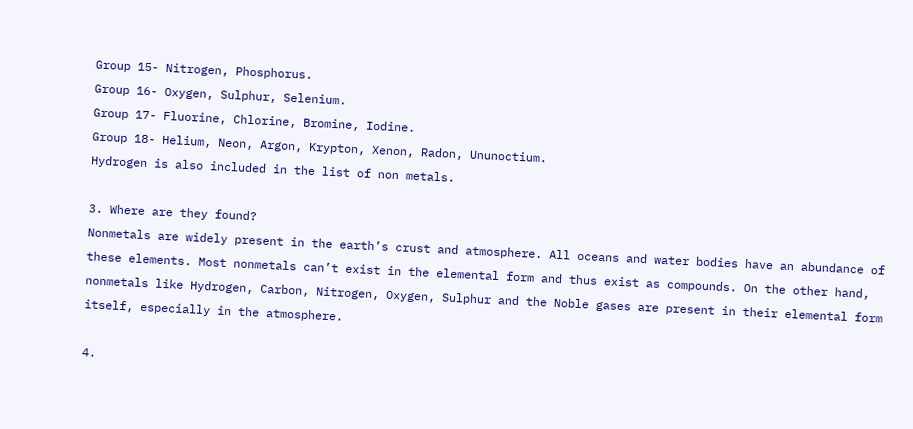Group 15- Nitrogen, Phosphorus.
Group 16- Oxygen, Sulphur, Selenium.
Group 17- Fluorine, Chlorine, Bromine, Iodine.
Group 18- Helium, Neon, Argon, Krypton, Xenon, Radon, Ununoctium.
Hydrogen is also included in the list of non metals.

3. Where are they found?
Nonmetals are widely present in the earth’s crust and atmosphere. All oceans and water bodies have an abundance of these elements. Most nonmetals can’t exist in the elemental form and thus exist as compounds. On the other hand, nonmetals like Hydrogen, Carbon, Nitrogen, Oxygen, Sulphur and the Noble gases are present in their elemental form itself, especially in the atmosphere.

4.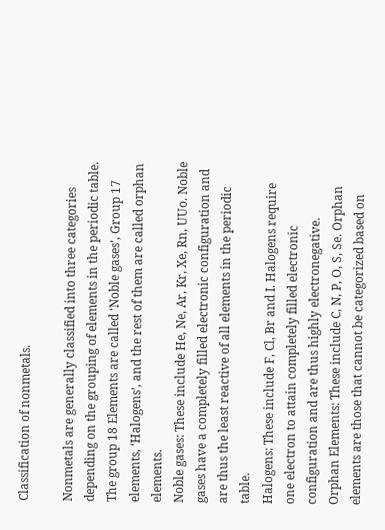Classification of nonmetals.

Nonmetals are generally classified into three categories depending on the grouping of elements in the periodic table. The group 18 Elements are called ‘Noble gases’, Group 17 elements, ‘Halogens’, and the rest of them are called orphan elements.
Noble gases: These include He, Ne, Ar, Kr, Xe, Rn, UUo. Noble gases have a completely filled electronic configuration and are thus the least reactive of all elements in the periodic table.
Halogens: These include F, Cl, Br and I. Halogens require one electron to attain completely filled electronic configuration and are thus highly electronegative.
Orphan Elements: These include C, N, P, O, S, Se. Orphan elements are those that cannot be categorized based on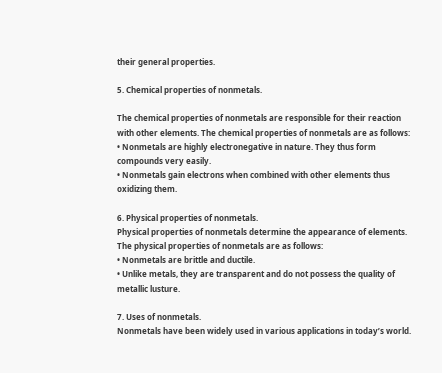their general properties.

5. Chemical properties of nonmetals.

The chemical properties of nonmetals are responsible for their reaction with other elements. The chemical properties of nonmetals are as follows:
• Nonmetals are highly electronegative in nature. They thus form compounds very easily.
• Nonmetals gain electrons when combined with other elements thus oxidizing them.

6. Physical properties of nonmetals.
Physical properties of nonmetals determine the appearance of elements. The physical properties of nonmetals are as follows:
• Nonmetals are brittle and ductile.
• Unlike metals, they are transparent and do not possess the quality of metallic lusture.

7. Uses of nonmetals.
Nonmetals have been widely used in various applications in today’s world.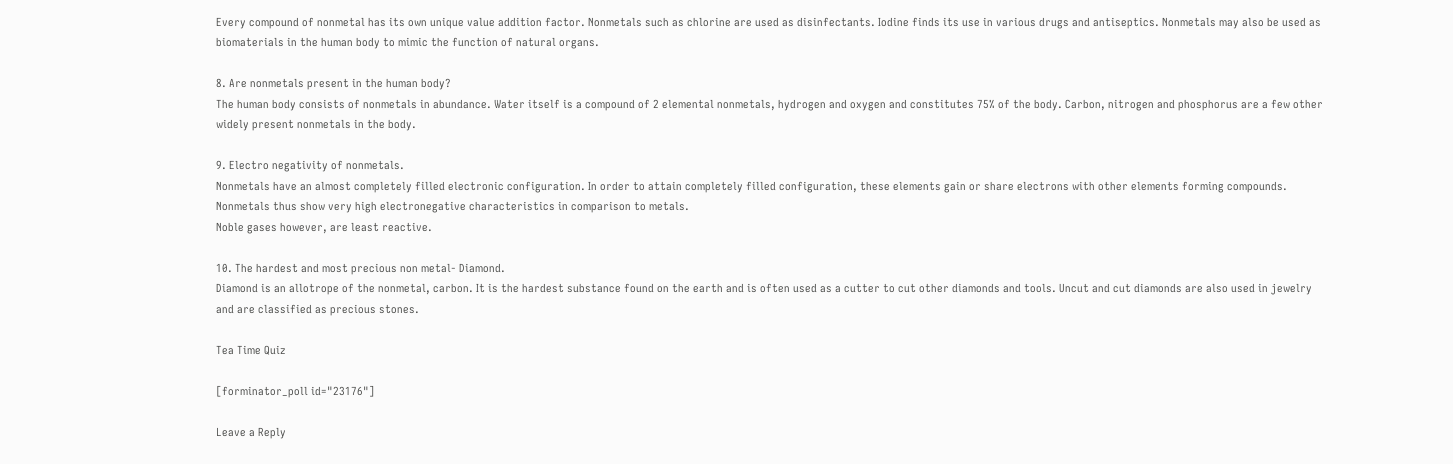Every compound of nonmetal has its own unique value addition factor. Nonmetals such as chlorine are used as disinfectants. Iodine finds its use in various drugs and antiseptics. Nonmetals may also be used as biomaterials in the human body to mimic the function of natural organs.

8. Are nonmetals present in the human body?
The human body consists of nonmetals in abundance. Water itself is a compound of 2 elemental nonmetals, hydrogen and oxygen and constitutes 75% of the body. Carbon, nitrogen and phosphorus are a few other widely present nonmetals in the body.

9. Electro negativity of nonmetals.
Nonmetals have an almost completely filled electronic configuration. In order to attain completely filled configuration, these elements gain or share electrons with other elements forming compounds. Nonmetals thus show very high electronegative characteristics in comparison to metals.
Noble gases however, are least reactive.

10. The hardest and most precious non metal- Diamond.
Diamond is an allotrope of the nonmetal, carbon. It is the hardest substance found on the earth and is often used as a cutter to cut other diamonds and tools. Uncut and cut diamonds are also used in jewelry and are classified as precious stones.

Tea Time Quiz

[forminator_poll id="23176"]

Leave a Reply